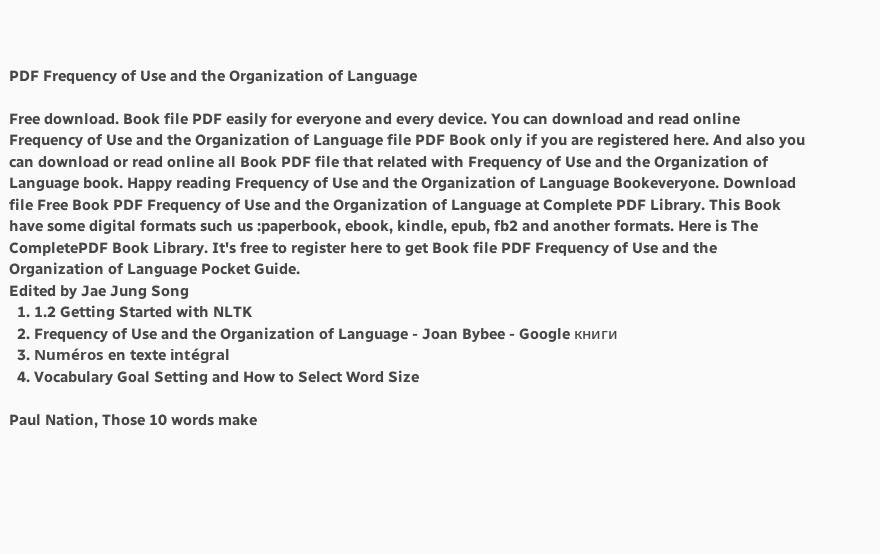PDF Frequency of Use and the Organization of Language

Free download. Book file PDF easily for everyone and every device. You can download and read online Frequency of Use and the Organization of Language file PDF Book only if you are registered here. And also you can download or read online all Book PDF file that related with Frequency of Use and the Organization of Language book. Happy reading Frequency of Use and the Organization of Language Bookeveryone. Download file Free Book PDF Frequency of Use and the Organization of Language at Complete PDF Library. This Book have some digital formats such us :paperbook, ebook, kindle, epub, fb2 and another formats. Here is The CompletePDF Book Library. It's free to register here to get Book file PDF Frequency of Use and the Organization of Language Pocket Guide.
Edited by Jae Jung Song
  1. 1.2 Getting Started with NLTK
  2. Frequency of Use and the Organization of Language - Joan Bybee - Google книги
  3. Numéros en texte intégral
  4. Vocabulary Goal Setting and How to Select Word Size

Paul Nation, Those 10 words make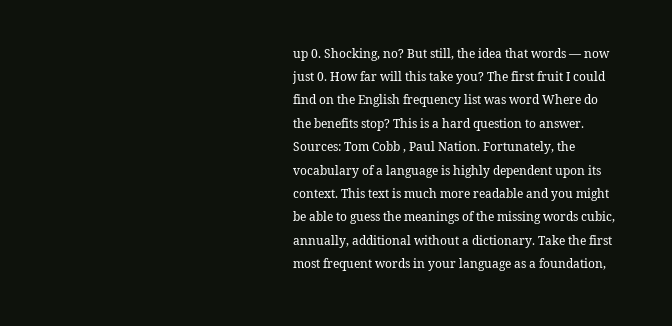up 0. Shocking, no? But still, the idea that words — now just 0. How far will this take you? The first fruit I could find on the English frequency list was word Where do the benefits stop? This is a hard question to answer. Sources: Tom Cobb , Paul Nation. Fortunately, the vocabulary of a language is highly dependent upon its context. This text is much more readable and you might be able to guess the meanings of the missing words cubic, annually, additional without a dictionary. Take the first most frequent words in your language as a foundation,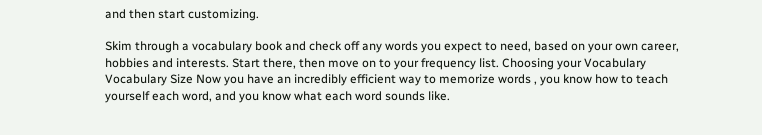and then start customizing.

Skim through a vocabulary book and check off any words you expect to need, based on your own career, hobbies and interests. Start there, then move on to your frequency list. Choosing your Vocabulary Vocabulary Size Now you have an incredibly efficient way to memorize words , you know how to teach yourself each word, and you know what each word sounds like.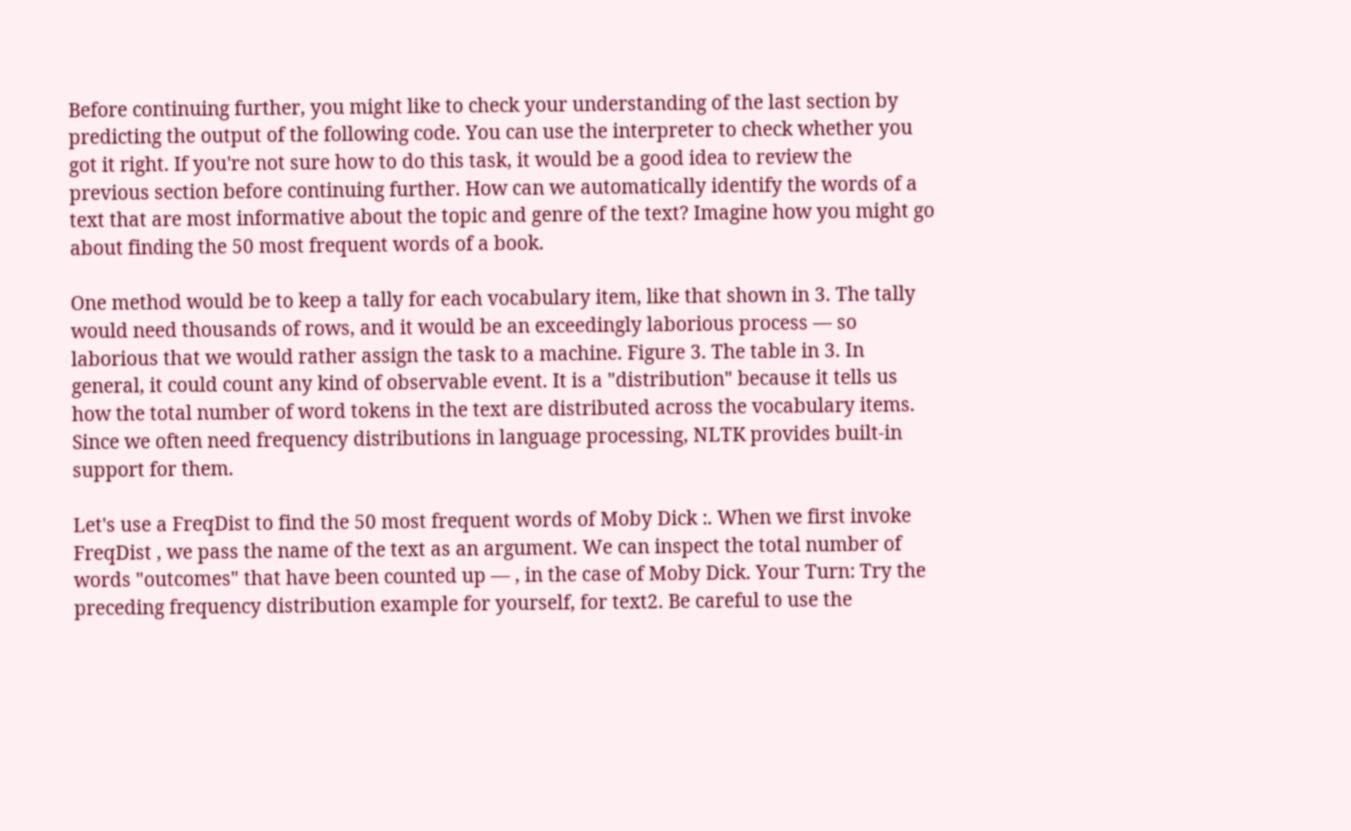Before continuing further, you might like to check your understanding of the last section by predicting the output of the following code. You can use the interpreter to check whether you got it right. If you're not sure how to do this task, it would be a good idea to review the previous section before continuing further. How can we automatically identify the words of a text that are most informative about the topic and genre of the text? Imagine how you might go about finding the 50 most frequent words of a book.

One method would be to keep a tally for each vocabulary item, like that shown in 3. The tally would need thousands of rows, and it would be an exceedingly laborious process — so laborious that we would rather assign the task to a machine. Figure 3. The table in 3. In general, it could count any kind of observable event. It is a "distribution" because it tells us how the total number of word tokens in the text are distributed across the vocabulary items. Since we often need frequency distributions in language processing, NLTK provides built-in support for them.

Let's use a FreqDist to find the 50 most frequent words of Moby Dick :. When we first invoke FreqDist , we pass the name of the text as an argument. We can inspect the total number of words "outcomes" that have been counted up — , in the case of Moby Dick. Your Turn: Try the preceding frequency distribution example for yourself, for text2. Be careful to use the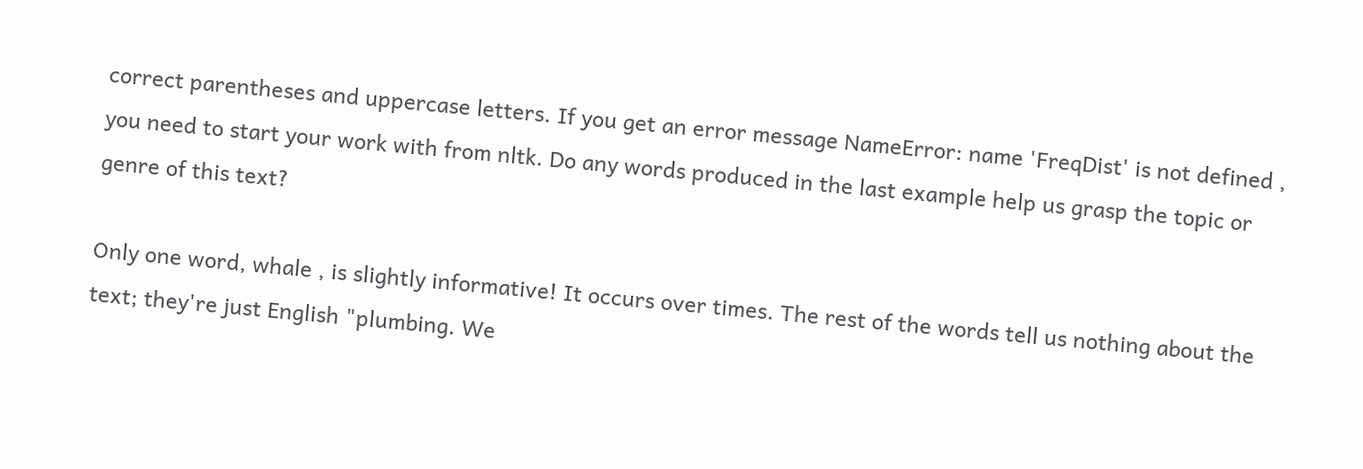correct parentheses and uppercase letters. If you get an error message NameError: name 'FreqDist' is not defined , you need to start your work with from nltk. Do any words produced in the last example help us grasp the topic or genre of this text?

Only one word, whale , is slightly informative! It occurs over times. The rest of the words tell us nothing about the text; they're just English "plumbing. We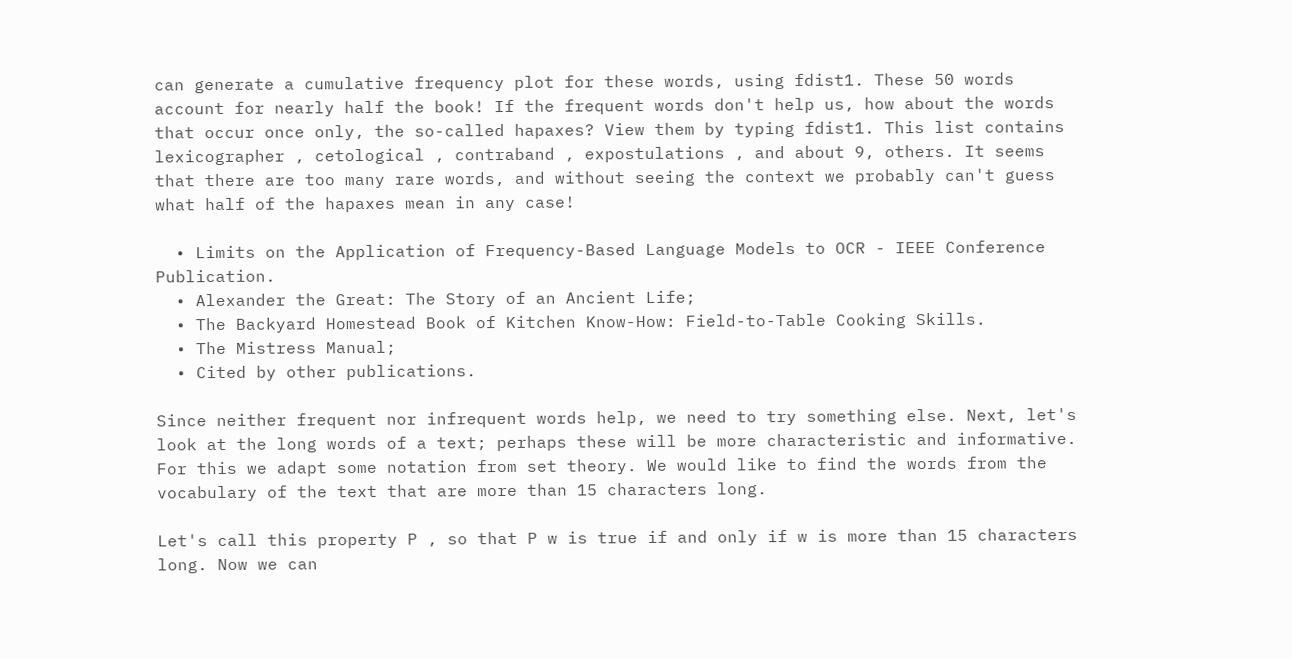can generate a cumulative frequency plot for these words, using fdist1. These 50 words account for nearly half the book! If the frequent words don't help us, how about the words that occur once only, the so-called hapaxes? View them by typing fdist1. This list contains lexicographer , cetological , contraband , expostulations , and about 9, others. It seems that there are too many rare words, and without seeing the context we probably can't guess what half of the hapaxes mean in any case!

  • Limits on the Application of Frequency-Based Language Models to OCR - IEEE Conference Publication.
  • Alexander the Great: The Story of an Ancient Life;
  • The Backyard Homestead Book of Kitchen Know-How: Field-to-Table Cooking Skills.
  • The Mistress Manual;
  • Cited by other publications.

Since neither frequent nor infrequent words help, we need to try something else. Next, let's look at the long words of a text; perhaps these will be more characteristic and informative. For this we adapt some notation from set theory. We would like to find the words from the vocabulary of the text that are more than 15 characters long.

Let's call this property P , so that P w is true if and only if w is more than 15 characters long. Now we can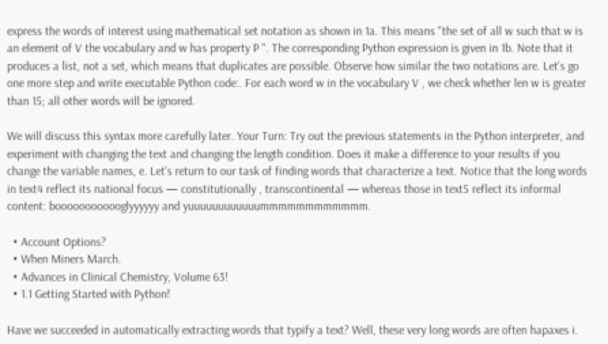express the words of interest using mathematical set notation as shown in 1a. This means "the set of all w such that w is an element of V the vocabulary and w has property P ". The corresponding Python expression is given in 1b. Note that it produces a list, not a set, which means that duplicates are possible. Observe how similar the two notations are. Let's go one more step and write executable Python code:. For each word w in the vocabulary V , we check whether len w is greater than 15; all other words will be ignored.

We will discuss this syntax more carefully later. Your Turn: Try out the previous statements in the Python interpreter, and experiment with changing the text and changing the length condition. Does it make a difference to your results if you change the variable names, e. Let's return to our task of finding words that characterize a text. Notice that the long words in text4 reflect its national focus — constitutionally , transcontinental — whereas those in text5 reflect its informal content: boooooooooooglyyyyyy and yuuuuuuuuuuuummmmmmmmmmmm.

  • Account Options?
  • When Miners March.
  • Advances in Clinical Chemistry, Volume 63!
  • 1.1 Getting Started with Python!

Have we succeeded in automatically extracting words that typify a text? Well, these very long words are often hapaxes i.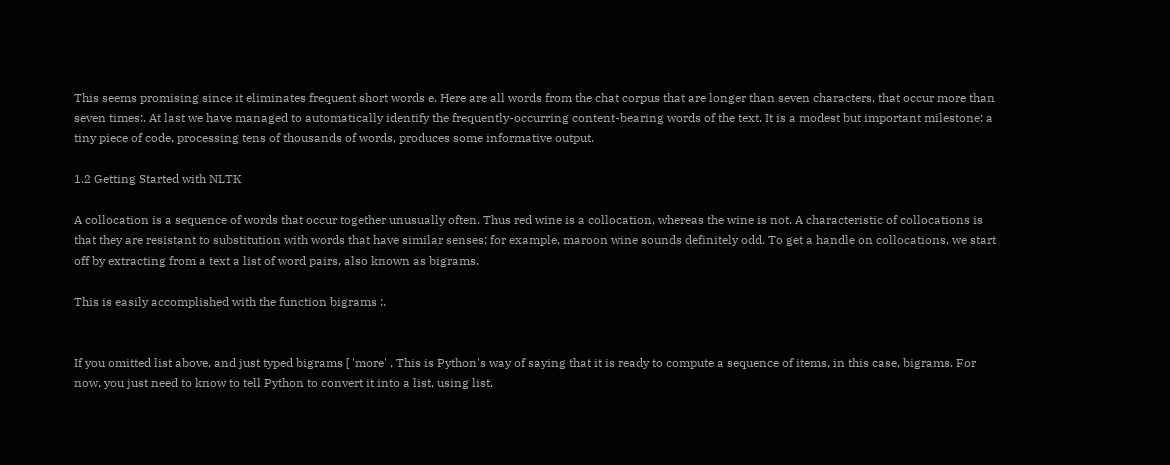This seems promising since it eliminates frequent short words e. Here are all words from the chat corpus that are longer than seven characters, that occur more than seven times:. At last we have managed to automatically identify the frequently-occurring content-bearing words of the text. It is a modest but important milestone: a tiny piece of code, processing tens of thousands of words, produces some informative output.

1.2 Getting Started with NLTK

A collocation is a sequence of words that occur together unusually often. Thus red wine is a collocation, whereas the wine is not. A characteristic of collocations is that they are resistant to substitution with words that have similar senses; for example, maroon wine sounds definitely odd. To get a handle on collocations, we start off by extracting from a text a list of word pairs, also known as bigrams.

This is easily accomplished with the function bigrams :.


If you omitted list above, and just typed bigrams [ 'more' , This is Python's way of saying that it is ready to compute a sequence of items, in this case, bigrams. For now, you just need to know to tell Python to convert it into a list, using list.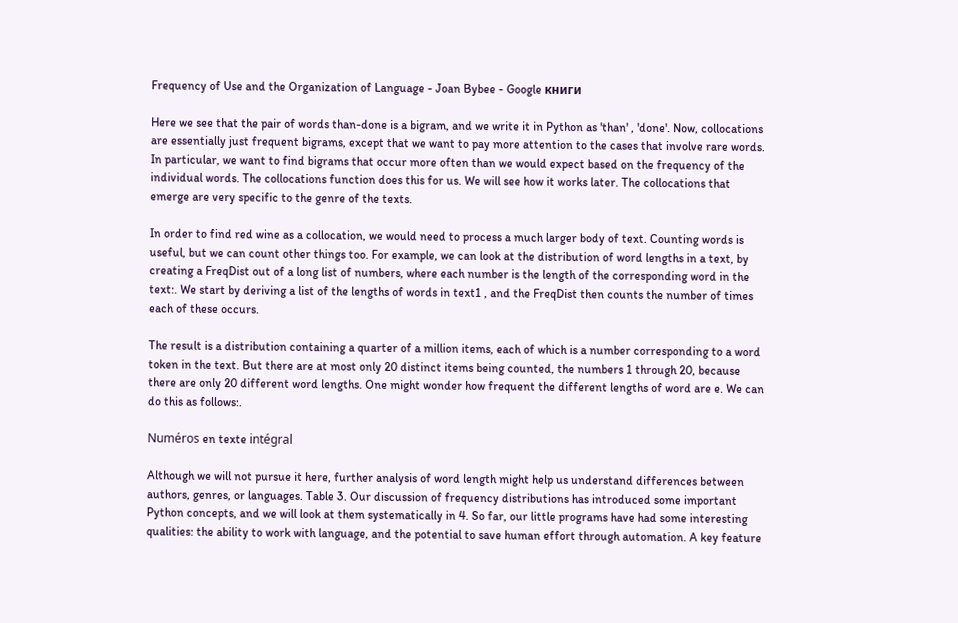Frequency of Use and the Organization of Language - Joan Bybee - Google книги

Here we see that the pair of words than-done is a bigram, and we write it in Python as 'than' , 'done'. Now, collocations are essentially just frequent bigrams, except that we want to pay more attention to the cases that involve rare words. In particular, we want to find bigrams that occur more often than we would expect based on the frequency of the individual words. The collocations function does this for us. We will see how it works later. The collocations that emerge are very specific to the genre of the texts.

In order to find red wine as a collocation, we would need to process a much larger body of text. Counting words is useful, but we can count other things too. For example, we can look at the distribution of word lengths in a text, by creating a FreqDist out of a long list of numbers, where each number is the length of the corresponding word in the text:. We start by deriving a list of the lengths of words in text1 , and the FreqDist then counts the number of times each of these occurs.

The result is a distribution containing a quarter of a million items, each of which is a number corresponding to a word token in the text. But there are at most only 20 distinct items being counted, the numbers 1 through 20, because there are only 20 different word lengths. One might wonder how frequent the different lengths of word are e. We can do this as follows:.

Numéros en texte intégral

Although we will not pursue it here, further analysis of word length might help us understand differences between authors, genres, or languages. Table 3. Our discussion of frequency distributions has introduced some important Python concepts, and we will look at them systematically in 4. So far, our little programs have had some interesting qualities: the ability to work with language, and the potential to save human effort through automation. A key feature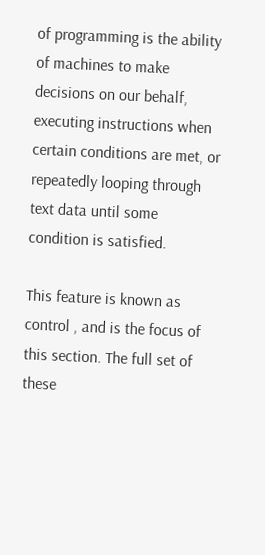of programming is the ability of machines to make decisions on our behalf, executing instructions when certain conditions are met, or repeatedly looping through text data until some condition is satisfied.

This feature is known as control , and is the focus of this section. The full set of these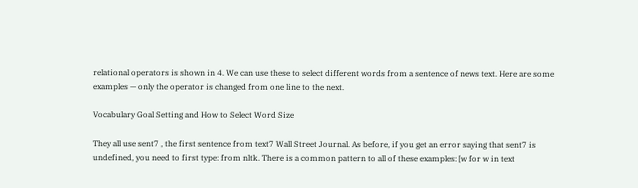relational operators is shown in 4. We can use these to select different words from a sentence of news text. Here are some examples — only the operator is changed from one line to the next.

Vocabulary Goal Setting and How to Select Word Size

They all use sent7 , the first sentence from text7 Wall Street Journal. As before, if you get an error saying that sent7 is undefined, you need to first type: from nltk. There is a common pattern to all of these examples: [w for w in text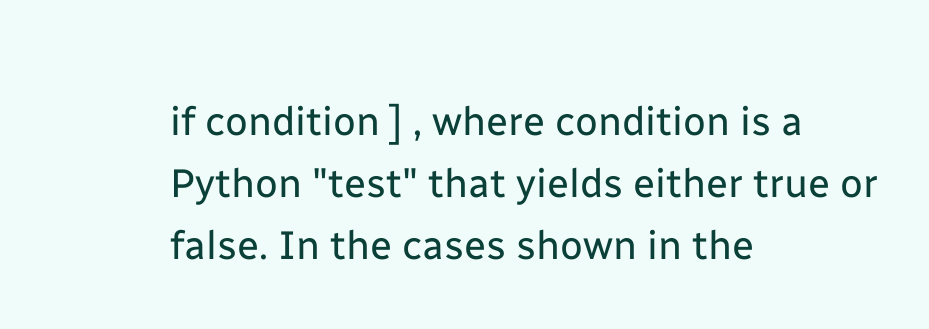if condition ] , where condition is a Python "test" that yields either true or false. In the cases shown in the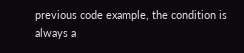previous code example, the condition is always a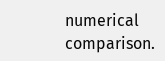numerical comparison.